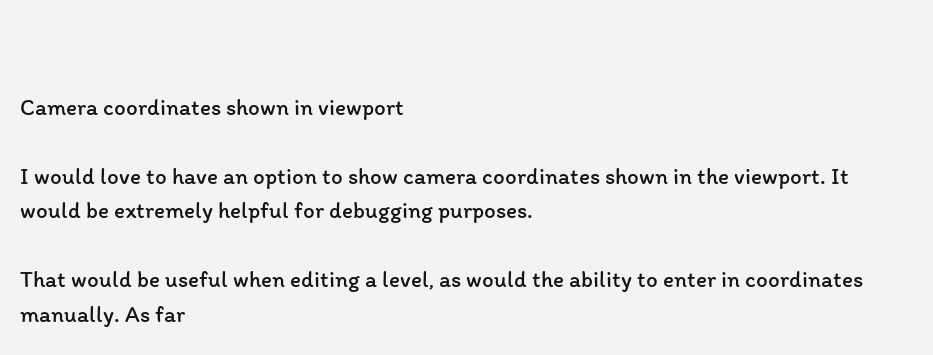Camera coordinates shown in viewport

I would love to have an option to show camera coordinates shown in the viewport. It would be extremely helpful for debugging purposes.

That would be useful when editing a level, as would the ability to enter in coordinates manually. As far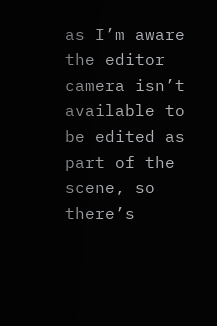as I’m aware the editor camera isn’t available to be edited as part of the scene, so there’s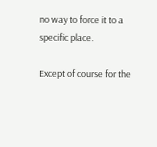no way to force it to a specific place.

Except of course for the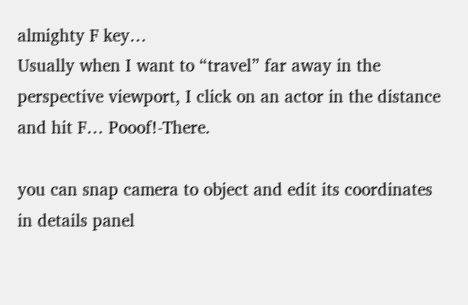almighty F key…
Usually when I want to “travel” far away in the perspective viewport, I click on an actor in the distance and hit F… Pooof!-There.

you can snap camera to object and edit its coordinates in details panel